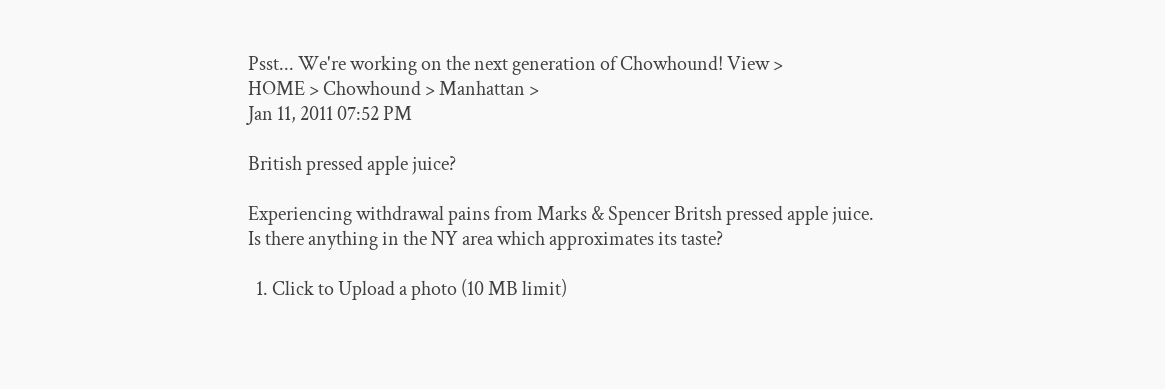Psst... We're working on the next generation of Chowhound! View >
HOME > Chowhound > Manhattan >
Jan 11, 2011 07:52 PM

British pressed apple juice?

Experiencing withdrawal pains from Marks & Spencer Britsh pressed apple juice. Is there anything in the NY area which approximates its taste?

  1. Click to Upload a photo (10 MB limit)